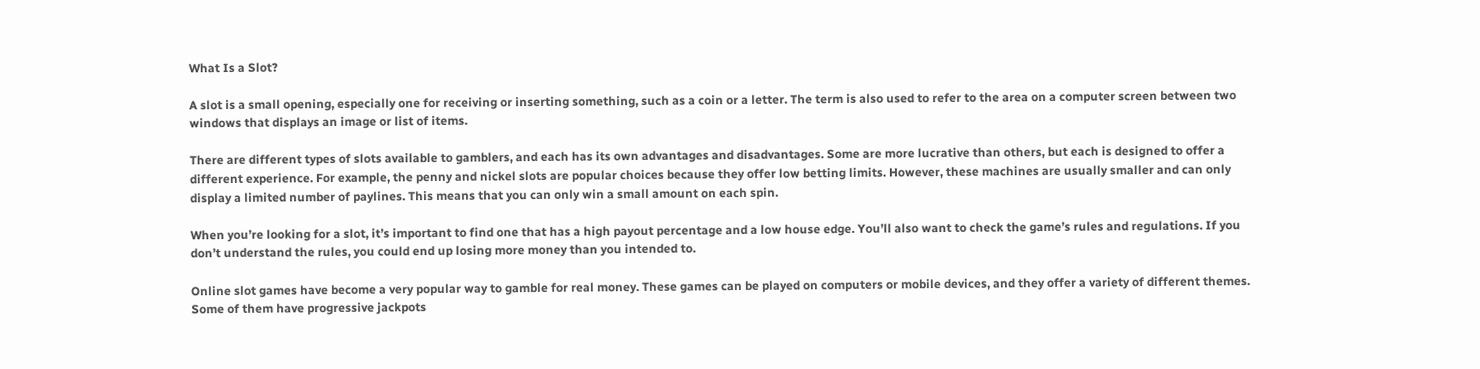What Is a Slot?

A slot is a small opening, especially one for receiving or inserting something, such as a coin or a letter. The term is also used to refer to the area on a computer screen between two windows that displays an image or list of items.

There are different types of slots available to gamblers, and each has its own advantages and disadvantages. Some are more lucrative than others, but each is designed to offer a different experience. For example, the penny and nickel slots are popular choices because they offer low betting limits. However, these machines are usually smaller and can only display a limited number of paylines. This means that you can only win a small amount on each spin.

When you’re looking for a slot, it’s important to find one that has a high payout percentage and a low house edge. You’ll also want to check the game’s rules and regulations. If you don’t understand the rules, you could end up losing more money than you intended to.

Online slot games have become a very popular way to gamble for real money. These games can be played on computers or mobile devices, and they offer a variety of different themes. Some of them have progressive jackpots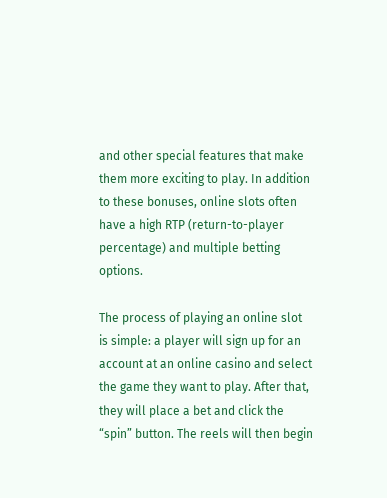and other special features that make them more exciting to play. In addition to these bonuses, online slots often have a high RTP (return-to-player percentage) and multiple betting options.

The process of playing an online slot is simple: a player will sign up for an account at an online casino and select the game they want to play. After that, they will place a bet and click the “spin” button. The reels will then begin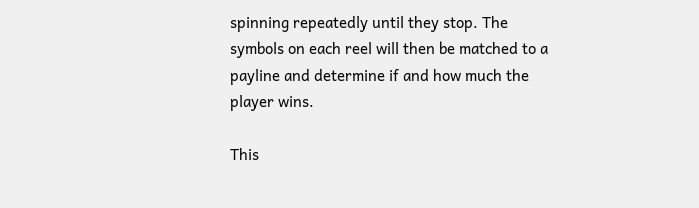spinning repeatedly until they stop. The symbols on each reel will then be matched to a payline and determine if and how much the player wins.

This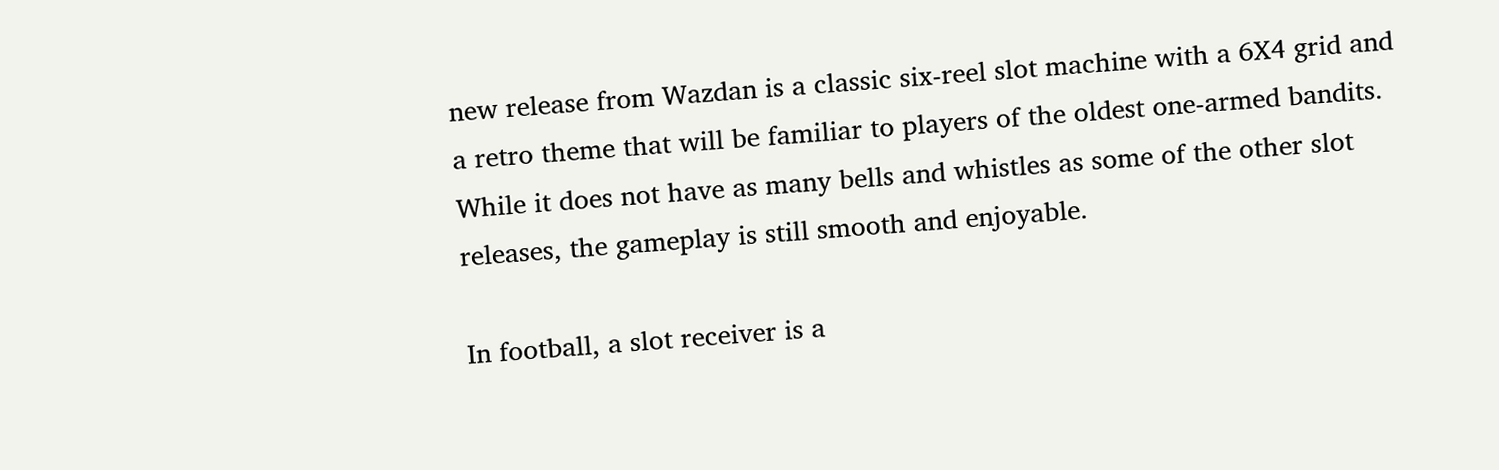new release from Wazdan is a classic six-reel slot machine with a 6X4 grid and a retro theme that will be familiar to players of the oldest one-armed bandits. While it does not have as many bells and whistles as some of the other slot releases, the gameplay is still smooth and enjoyable.

In football, a slot receiver is a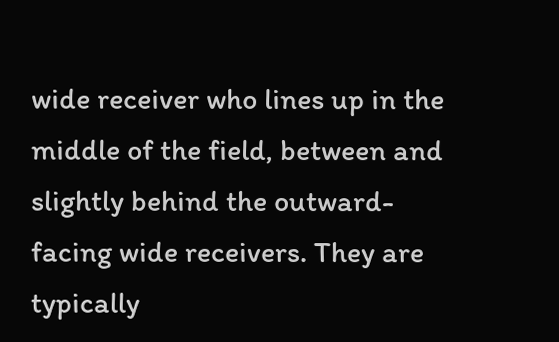wide receiver who lines up in the middle of the field, between and slightly behind the outward-facing wide receivers. They are typically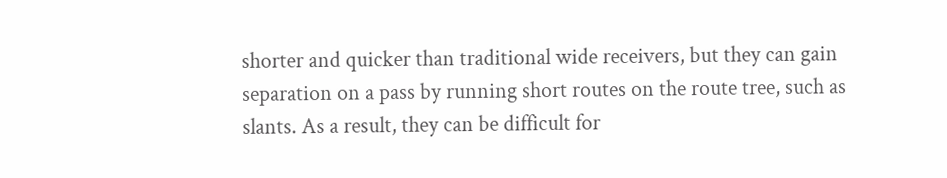shorter and quicker than traditional wide receivers, but they can gain separation on a pass by running short routes on the route tree, such as slants. As a result, they can be difficult for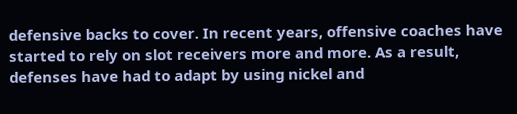defensive backs to cover. In recent years, offensive coaches have started to rely on slot receivers more and more. As a result, defenses have had to adapt by using nickel and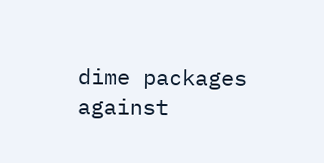dime packages against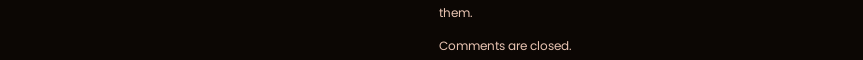them.

Comments are closed.